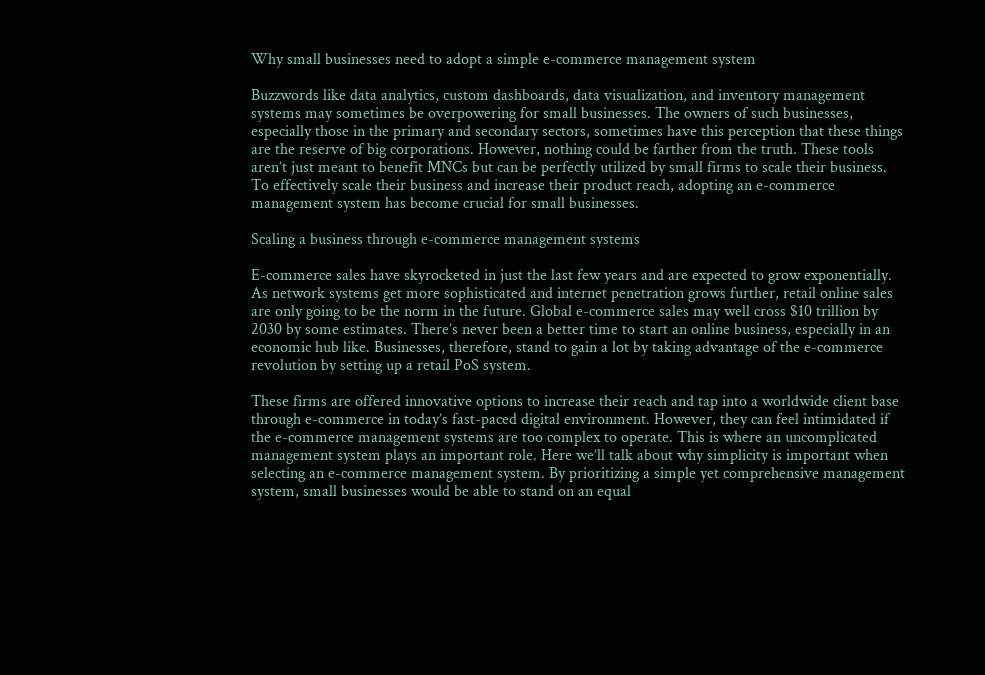Why small businesses need to adopt a simple e-commerce management system

Buzzwords like data analytics, custom dashboards, data visualization, and inventory management systems may sometimes be overpowering for small businesses. The owners of such businesses, especially those in the primary and secondary sectors, sometimes have this perception that these things are the reserve of big corporations. However, nothing could be farther from the truth. These tools aren’t just meant to benefit MNCs but can be perfectly utilized by small firms to scale their business. To effectively scale their business and increase their product reach, adopting an e-commerce management system has become crucial for small businesses.

Scaling a business through e-commerce management systems

E-commerce sales have skyrocketed in just the last few years and are expected to grow exponentially. As network systems get more sophisticated and internet penetration grows further, retail online sales are only going to be the norm in the future. Global e-commerce sales may well cross $10 trillion by 2030 by some estimates. There’s never been a better time to start an online business, especially in an economic hub like. Businesses, therefore, stand to gain a lot by taking advantage of the e-commerce revolution by setting up a retail PoS system.

These firms are offered innovative options to increase their reach and tap into a worldwide client base through e-commerce in today’s fast-paced digital environment. However, they can feel intimidated if the e-commerce management systems are too complex to operate. This is where an uncomplicated management system plays an important role. Here we’ll talk about why simplicity is important when selecting an e-commerce management system. By prioritizing a simple yet comprehensive management system, small businesses would be able to stand on an equal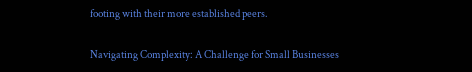footing with their more established peers.

Navigating Complexity: A Challenge for Small Businesses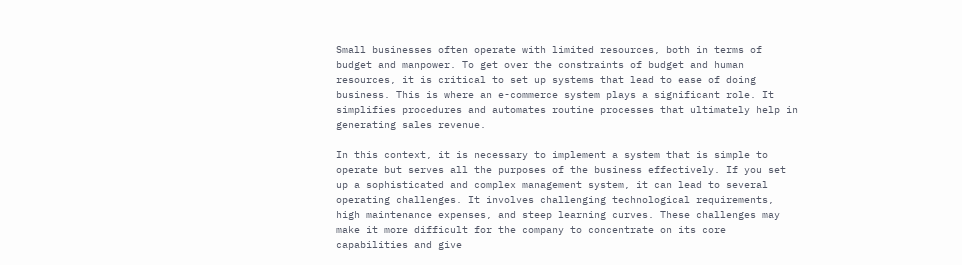Small businesses often operate with limited resources, both in terms of budget and manpower. To get over the constraints of budget and human resources, it is critical to set up systems that lead to ease of doing business. This is where an e-commerce system plays a significant role. It simplifies procedures and automates routine processes that ultimately help in generating sales revenue.

In this context, it is necessary to implement a system that is simple to operate but serves all the purposes of the business effectively. If you set up a sophisticated and complex management system, it can lead to several operating challenges. It involves challenging technological requirements, high maintenance expenses, and steep learning curves. These challenges may make it more difficult for the company to concentrate on its core capabilities and give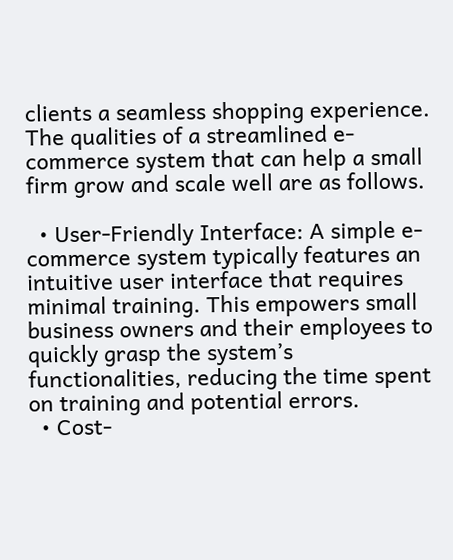clients a seamless shopping experience. The qualities of a streamlined e-commerce system that can help a small firm grow and scale well are as follows.

  • User-Friendly Interface: A simple e-commerce system typically features an intuitive user interface that requires minimal training. This empowers small business owners and their employees to quickly grasp the system’s functionalities, reducing the time spent on training and potential errors.
  • Cost-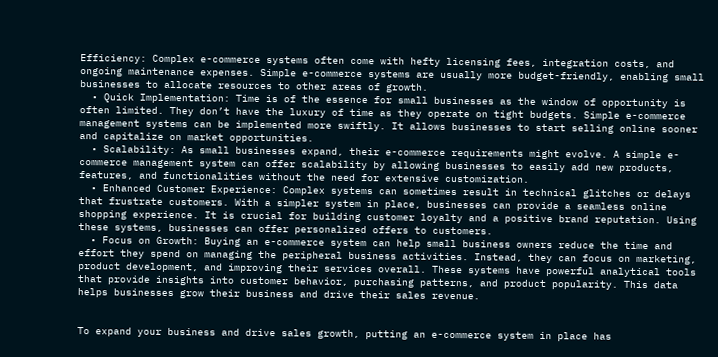Efficiency: Complex e-commerce systems often come with hefty licensing fees, integration costs, and ongoing maintenance expenses. Simple e-commerce systems are usually more budget-friendly, enabling small businesses to allocate resources to other areas of growth.
  • Quick Implementation: Time is of the essence for small businesses as the window of opportunity is often limited. They don’t have the luxury of time as they operate on tight budgets. Simple e-commerce management systems can be implemented more swiftly. It allows businesses to start selling online sooner and capitalize on market opportunities.
  • Scalability: As small businesses expand, their e-commerce requirements might evolve. A simple e-commerce management system can offer scalability by allowing businesses to easily add new products, features, and functionalities without the need for extensive customization.
  • Enhanced Customer Experience: Complex systems can sometimes result in technical glitches or delays that frustrate customers. With a simpler system in place, businesses can provide a seamless online shopping experience. It is crucial for building customer loyalty and a positive brand reputation. Using these systems, businesses can offer personalized offers to customers.
  • Focus on Growth: Buying an e-commerce system can help small business owners reduce the time and effort they spend on managing the peripheral business activities. Instead, they can focus on marketing, product development, and improving their services overall. These systems have powerful analytical tools that provide insights into customer behavior, purchasing patterns, and product popularity. This data helps businesses grow their business and drive their sales revenue.


To expand your business and drive sales growth, putting an e-commerce system in place has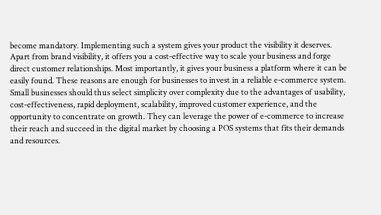become mandatory. Implementing such a system gives your product the visibility it deserves. Apart from brand visibility, it offers you a cost-effective way to scale your business and forge direct customer relationships. Most importantly, it gives your business a platform where it can be easily found. These reasons are enough for businesses to invest in a reliable e-commerce system. Small businesses should thus select simplicity over complexity due to the advantages of usability, cost-effectiveness, rapid deployment, scalability, improved customer experience, and the opportunity to concentrate on growth. They can leverage the power of e-commerce to increase their reach and succeed in the digital market by choosing a POS systems that fits their demands and resources.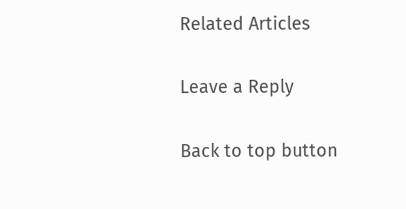Related Articles

Leave a Reply

Back to top button